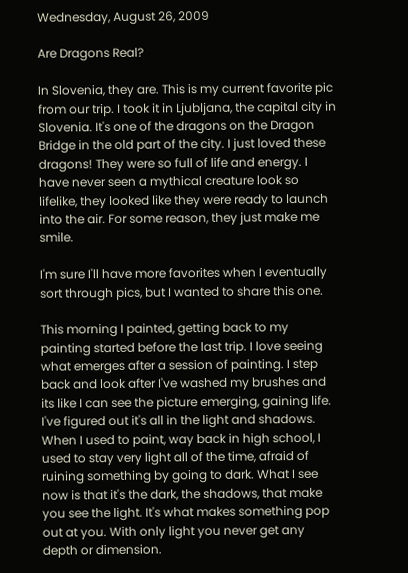Wednesday, August 26, 2009

Are Dragons Real?

In Slovenia, they are. This is my current favorite pic from our trip. I took it in Ljubljana, the capital city in Slovenia. It's one of the dragons on the Dragon Bridge in the old part of the city. I just loved these dragons! They were so full of life and energy. I have never seen a mythical creature look so lifelike, they looked like they were ready to launch into the air. For some reason, they just make me smile.

I'm sure I'll have more favorites when I eventually sort through pics, but I wanted to share this one.

This morning I painted, getting back to my painting started before the last trip. I love seeing what emerges after a session of painting. I step back and look after I've washed my brushes and its like I can see the picture emerging, gaining life. I've figured out it's all in the light and shadows. When I used to paint, way back in high school, I used to stay very light all of the time, afraid of ruining something by going to dark. What I see now is that it's the dark, the shadows, that make you see the light. It's what makes something pop out at you. With only light you never get any depth or dimension.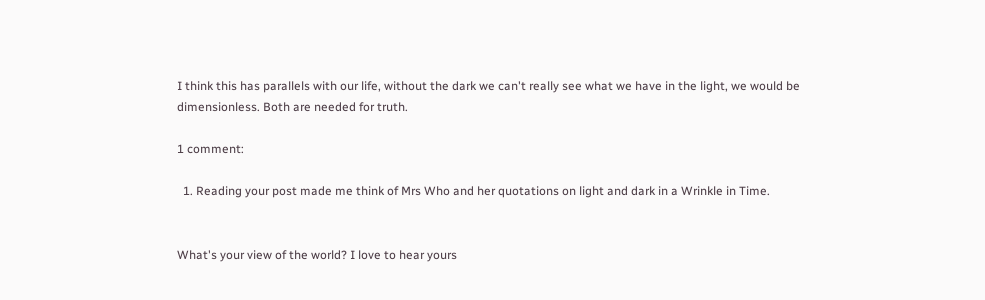I think this has parallels with our life, without the dark we can't really see what we have in the light, we would be dimensionless. Both are needed for truth.

1 comment:

  1. Reading your post made me think of Mrs Who and her quotations on light and dark in a Wrinkle in Time.


What's your view of the world? I love to hear yours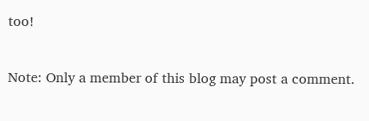too!

Note: Only a member of this blog may post a comment.